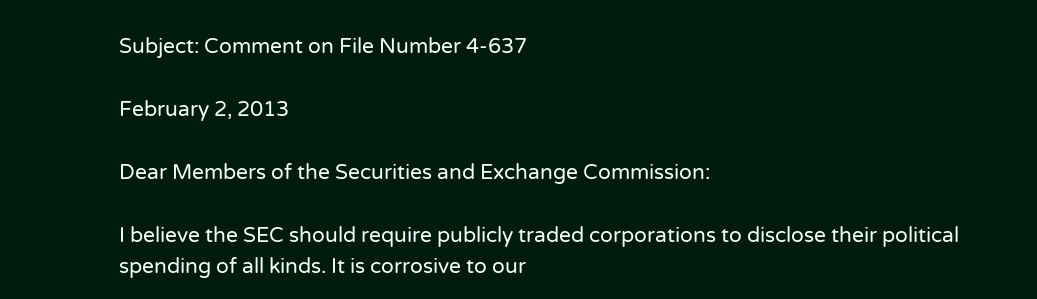Subject: Comment on File Number 4-637

February 2, 2013

Dear Members of the Securities and Exchange Commission:

I believe the SEC should require publicly traded corporations to disclose their political spending of all kinds. It is corrosive to our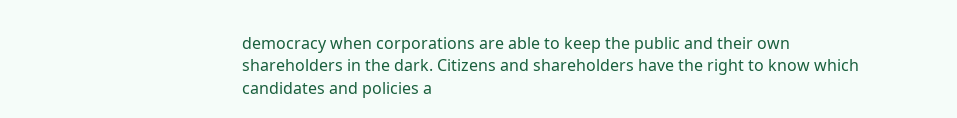democracy when corporations are able to keep the public and their own shareholders in the dark. Citizens and shareholders have the right to know which candidates and policies a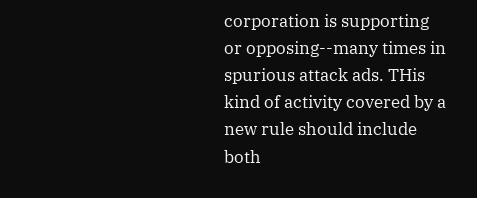corporation is supporting or opposing--many times in spurious attack ads. THis kind of activity covered by a new rule should include both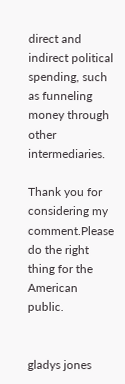direct and indirect political spending, such as funneling money through other intermediaries.

Thank you for considering my comment.Please do the right thing for the American public.


gladys jones